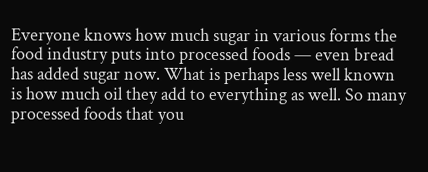Everyone knows how much sugar in various forms the food industry puts into processed foods — even bread has added sugar now. What is perhaps less well known is how much oil they add to everything as well. So many processed foods that you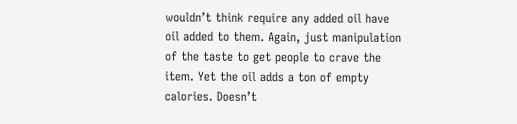wouldn’t think require any added oil have oil added to them. Again, just manipulation of the taste to get people to crave the item. Yet the oil adds a ton of empty calories. Doesn’t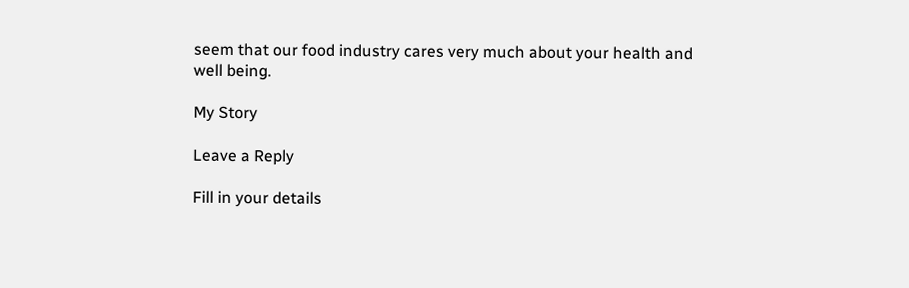seem that our food industry cares very much about your health and well being.

My Story

Leave a Reply

Fill in your details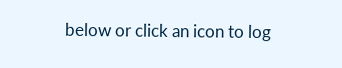below or click an icon to log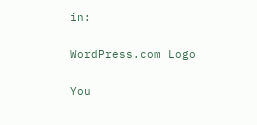in:

WordPress.com Logo

You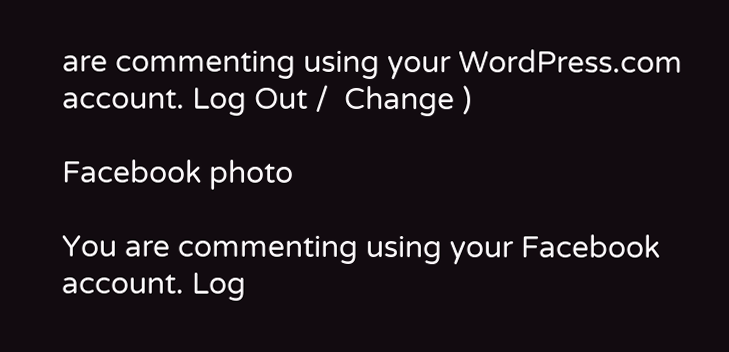are commenting using your WordPress.com account. Log Out /  Change )

Facebook photo

You are commenting using your Facebook account. Log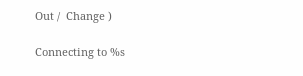Out /  Change )

Connecting to %s